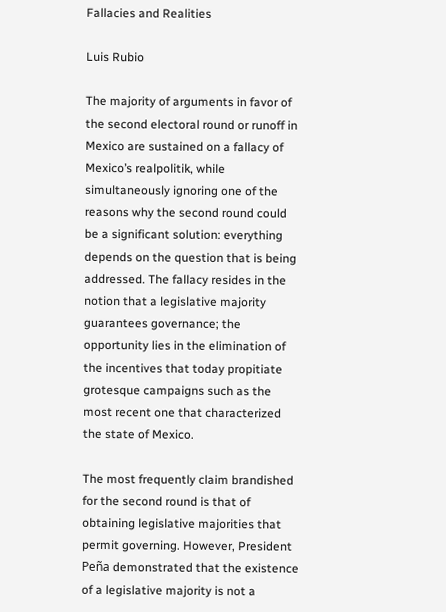Fallacies and Realities

Luis Rubio

The majority of arguments in favor of the second electoral round or runoff in Mexico are sustained on a fallacy of Mexico’s realpolitik, while simultaneously ignoring one of the reasons why the second round could be a significant solution: everything depends on the question that is being addressed. The fallacy resides in the notion that a legislative majority guarantees governance; the opportunity lies in the elimination of the incentives that today propitiate grotesque campaigns such as the most recent one that characterized the state of Mexico.

The most frequently claim brandished for the second round is that of obtaining legislative majorities that permit governing. However, President Peña demonstrated that the existence of a legislative majority is not a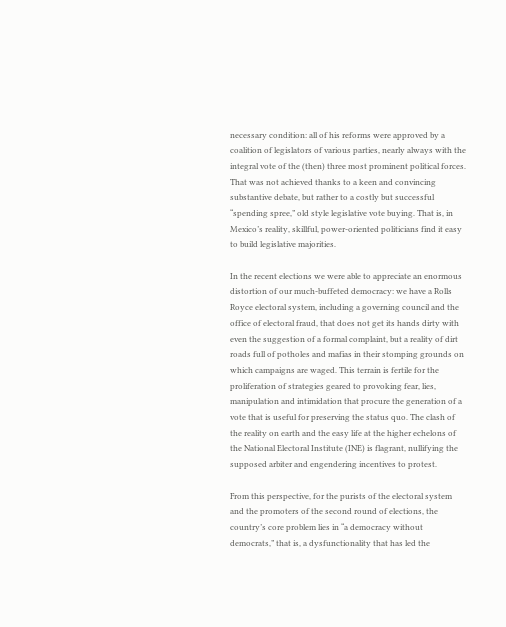necessary condition: all of his reforms were approved by a coalition of legislators of various parties, nearly always with the integral vote of the (then) three most prominent political forces. That was not achieved thanks to a keen and convincing substantive debate, but rather to a costly but successful “spending spree,” old style legislative vote buying. That is, in Mexico’s reality, skillful, power-oriented politicians find it easy to build legislative majorities.

In the recent elections we were able to appreciate an enormous distortion of our much-buffeted democracy: we have a Rolls Royce electoral system, including a governing council and the office of electoral fraud, that does not get its hands dirty with even the suggestion of a formal complaint, but a reality of dirt roads full of potholes and mafias in their stomping grounds on which campaigns are waged. This terrain is fertile for the proliferation of strategies geared to provoking fear, lies, manipulation and intimidation that procure the generation of a vote that is useful for preserving the status quo. The clash of the reality on earth and the easy life at the higher echelons of the National Electoral Institute (INE) is flagrant, nullifying the supposed arbiter and engendering incentives to protest.

From this perspective, for the purists of the electoral system and the promoters of the second round of elections, the country’s core problem lies in “a democracy without democrats,” that is, a dysfunctionality that has led the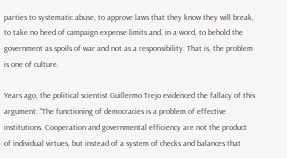parties to systematic abuse, to approve laws that they know they will break, to take no heed of campaign expense limits and, in a word, to behold the government as spoils of war and not as a responsibility. That is, the problem is one of culture.

Years ago, the political scientist Guillermo Trejo evidenced the fallacy of this argument: “The functioning of democracies is a problem of effective institutions. Cooperation and governmental efficiency are not the product of individual virtues, but instead of a system of checks and balances that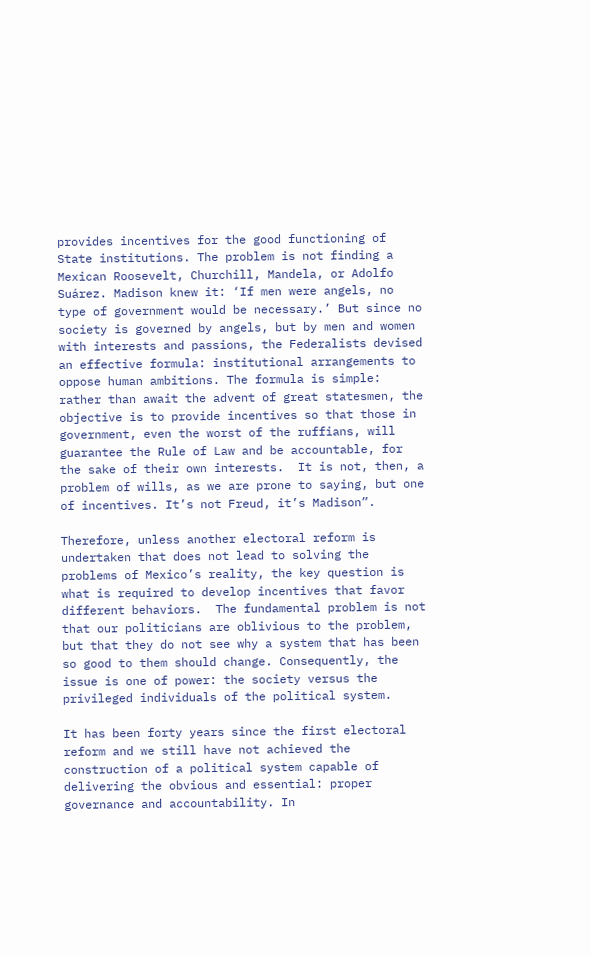provides incentives for the good functioning of State institutions. The problem is not finding a Mexican Roosevelt, Churchill, Mandela, or Adolfo Suárez. Madison knew it: ‘If men were angels, no type of government would be necessary.’ But since no society is governed by angels, but by men and women with interests and passions, the Federalists devised an effective formula: institutional arrangements to oppose human ambitions. The formula is simple:  rather than await the advent of great statesmen, the objective is to provide incentives so that those in government, even the worst of the ruffians, will guarantee the Rule of Law and be accountable, for the sake of their own interests.  It is not, then, a problem of wills, as we are prone to saying, but one of incentives. It’s not Freud, it’s Madison”.

Therefore, unless another electoral reform is undertaken that does not lead to solving the problems of Mexico’s reality, the key question is what is required to develop incentives that favor different behaviors.  The fundamental problem is not that our politicians are oblivious to the problem, but that they do not see why a system that has been so good to them should change. Consequently, the issue is one of power: the society versus the privileged individuals of the political system.

It has been forty years since the first electoral reform and we still have not achieved the construction of a political system capable of delivering the obvious and essential: proper governance and accountability. In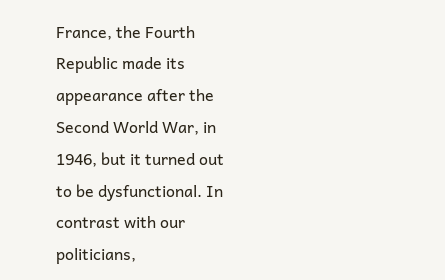France, the Fourth Republic made its appearance after the Second World War, in 1946, but it turned out to be dysfunctional. In contrast with our politicians,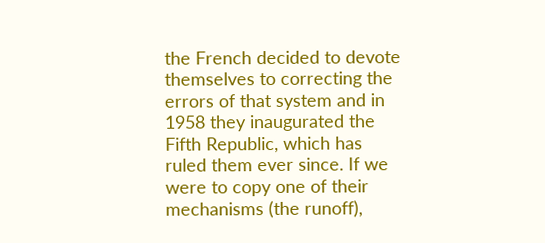the French decided to devote themselves to correcting the errors of that system and in 1958 they inaugurated the Fifth Republic, which has ruled them ever since. If we were to copy one of their mechanisms (the runoff),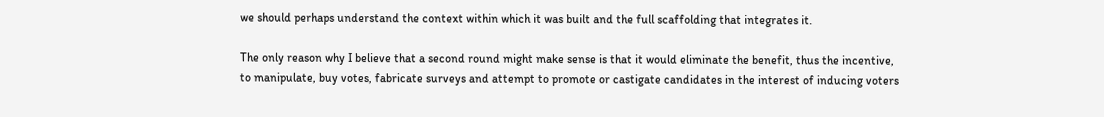we should perhaps understand the context within which it was built and the full scaffolding that integrates it.

The only reason why I believe that a second round might make sense is that it would eliminate the benefit, thus the incentive, to manipulate, buy votes, fabricate surveys and attempt to promote or castigate candidates in the interest of inducing voters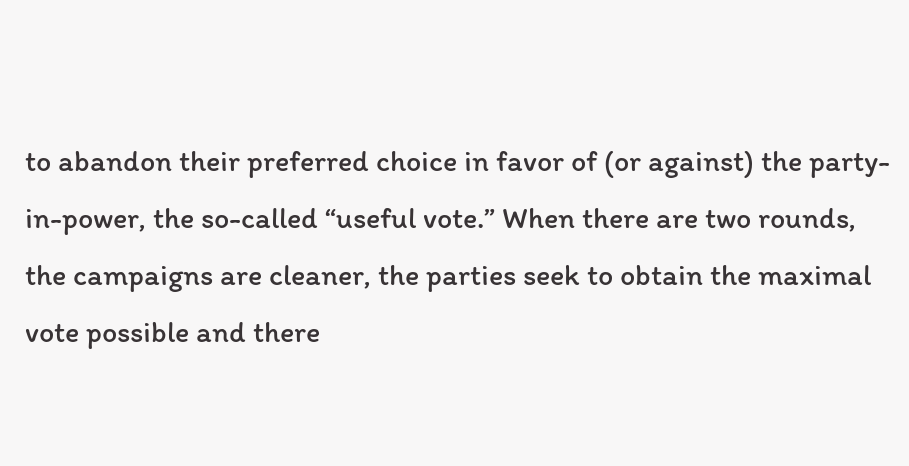to abandon their preferred choice in favor of (or against) the party-in-power, the so-called “useful vote.” When there are two rounds, the campaigns are cleaner, the parties seek to obtain the maximal vote possible and there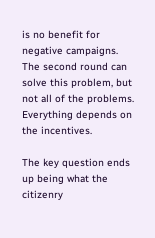is no benefit for negative campaigns.  The second round can solve this problem, but not all of the problems. Everything depends on the incentives.

The key question ends up being what the citizenry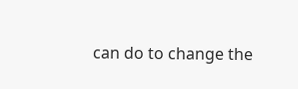can do to change the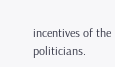incentives of the politicians.